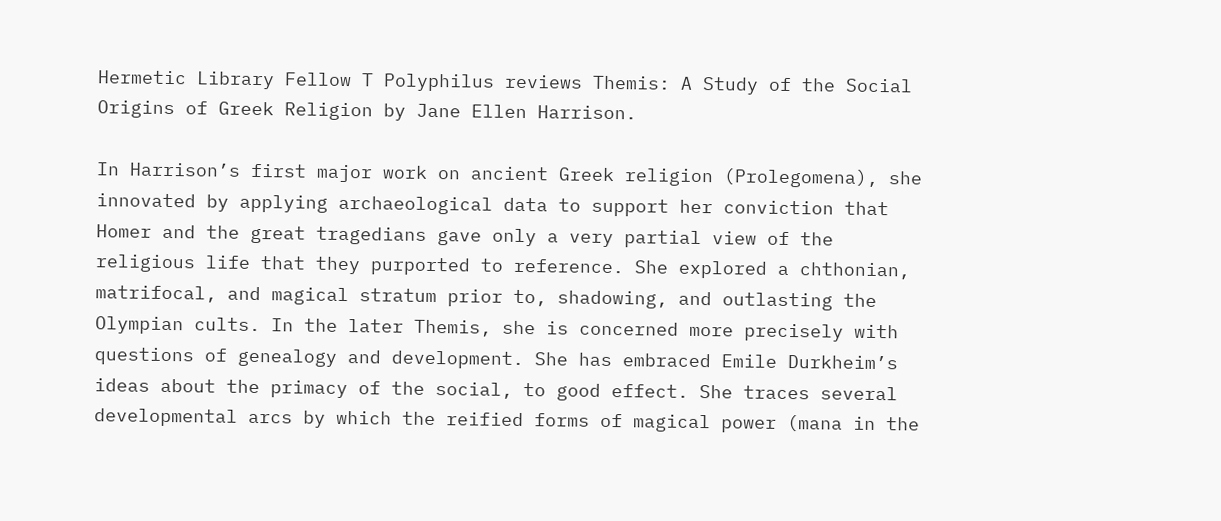Hermetic Library Fellow T Polyphilus reviews Themis: A Study of the Social Origins of Greek Religion by Jane Ellen Harrison.

In Harrison’s first major work on ancient Greek religion (Prolegomena), she innovated by applying archaeological data to support her conviction that Homer and the great tragedians gave only a very partial view of the religious life that they purported to reference. She explored a chthonian, matrifocal, and magical stratum prior to, shadowing, and outlasting the Olympian cults. In the later Themis, she is concerned more precisely with questions of genealogy and development. She has embraced Emile Durkheim’s ideas about the primacy of the social, to good effect. She traces several developmental arcs by which the reified forms of magical power (mana in the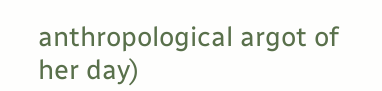anthropological argot of her day)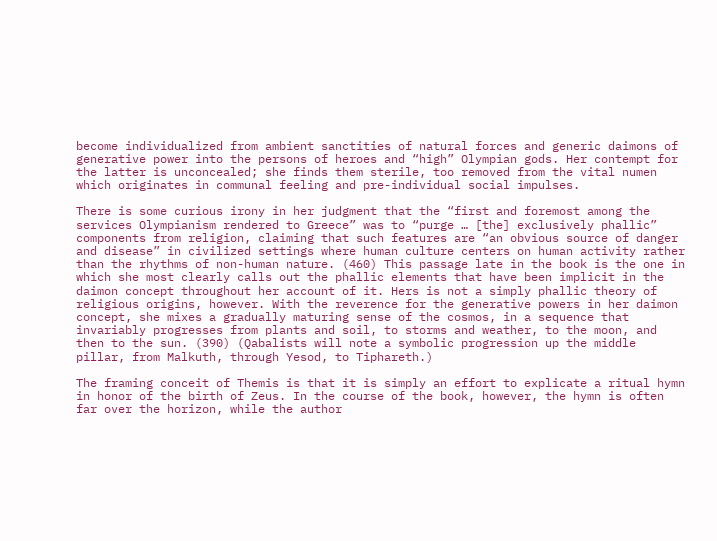become individualized from ambient sanctities of natural forces and generic daimons of generative power into the persons of heroes and “high” Olympian gods. Her contempt for the latter is unconcealed; she finds them sterile, too removed from the vital numen which originates in communal feeling and pre-individual social impulses.

There is some curious irony in her judgment that the “first and foremost among the services Olympianism rendered to Greece” was to “purge … [the] exclusively phallic” components from religion, claiming that such features are “an obvious source of danger and disease” in civilized settings where human culture centers on human activity rather than the rhythms of non-human nature. (460) This passage late in the book is the one in which she most clearly calls out the phallic elements that have been implicit in the daimon concept throughout her account of it. Hers is not a simply phallic theory of religious origins, however. With the reverence for the generative powers in her daimon concept, she mixes a gradually maturing sense of the cosmos, in a sequence that invariably progresses from plants and soil, to storms and weather, to the moon, and then to the sun. (390) (Qabalists will note a symbolic progression up the middle pillar, from Malkuth, through Yesod, to Tiphareth.)

The framing conceit of Themis is that it is simply an effort to explicate a ritual hymn in honor of the birth of Zeus. In the course of the book, however, the hymn is often far over the horizon, while the author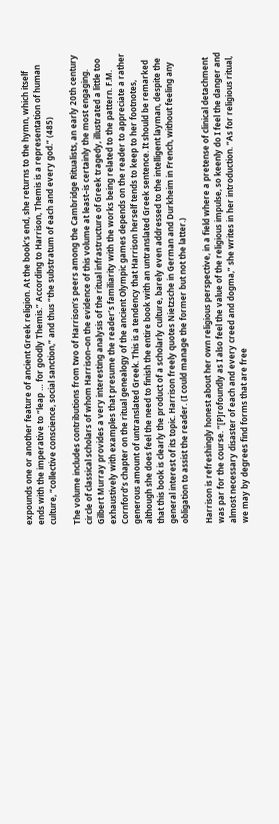expounds one or another feature of ancient Greek religion. At the book’s end, she returns to the hymn, which itself ends with the imperative to “leap … for goodly Themis.” According to Harrison, Themis is a representation of human culture, “collective conscience, social sanction,” and thus “the substratum of each and every god.” (485)

The volume includes contributions from two of Harrison’s peers among the Cambridge Ritualists, an early 20th century circle of classical scholars of whom Harrison–on the evidence of this volume at least–is certainly the most engaging. Gilbert Murray provides a very interesting analysis of the ritual infrastructure of Greek tragedy, illustrated a little too exhaustively with examples that presume the reader’s familiarity with the works being related to the pattern. F.M. Cornford’s chapter on the ritual genealogy of the ancient Olympic games depends on the reader to appreciate a rather generous amount of untranslated Greek. This is a tendency that Harrison herself tends to keep to her footnotes, although she does feel the need to finish the entire book with an untranslated Greek sentence. It should be remarked that this book is clearly the product of a scholarly culture, barely even addressed to the intelligent layman, despite the general interest of its topic. Harrison freely quotes Nietzsche in German and Durkheim in French, without feeling any obligation to assist the reader. (I could manage the former but not the latter.)

Harrison is refreshingly honest about her own religious perspective, in a field where a pretense of clinical detachment was par for the course. “[P]rofoundly as I also feel the value of the religious impulse, so keenly do I feel the danger and almost necessary disaster of each and every creed and dogma,” she writes in her introduction. “As for religious ritual, we may by degrees find forms that are free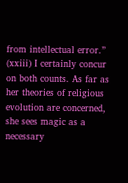from intellectual error.” (xxiii) I certainly concur on both counts. As far as her theories of religious evolution are concerned, she sees magic as a necessary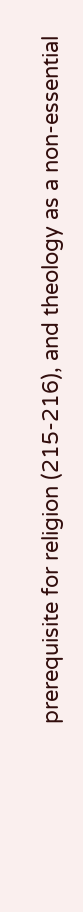prerequisite for religion (215-216), and theology as a non-essential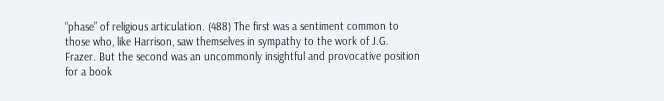“phase” of religious articulation. (488) The first was a sentiment common to those who, like Harrison, saw themselves in sympathy to the work of J.G. Frazer. But the second was an uncommonly insightful and provocative position for a book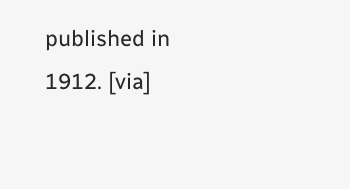published in 1912. [via]